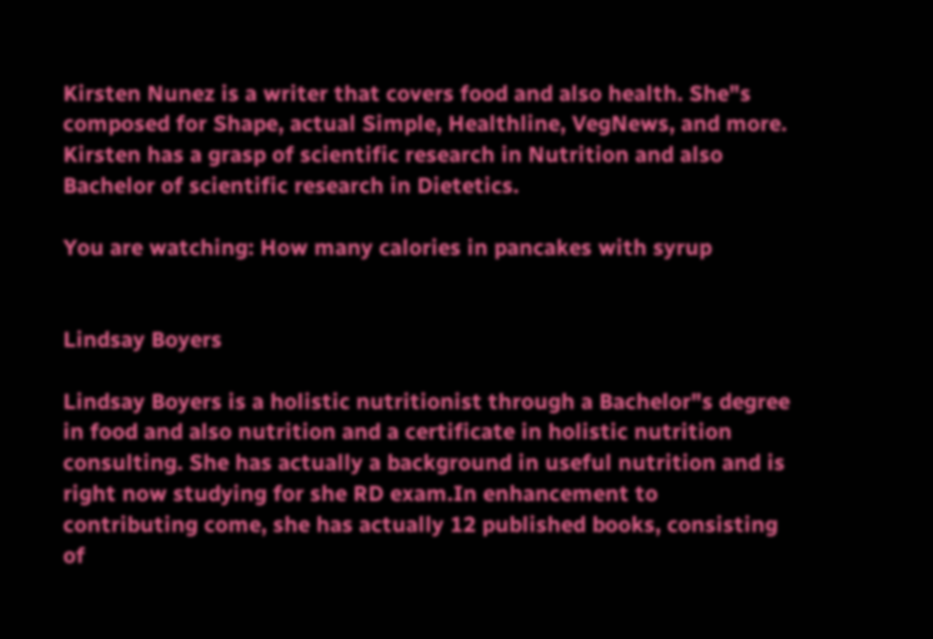Kirsten Nunez is a writer that covers food and also health. She"s composed for Shape, actual Simple, Healthline, VegNews, and more. Kirsten has a grasp of scientific research in Nutrition and also Bachelor of scientific research in Dietetics.

You are watching: How many calories in pancakes with syrup


Lindsay Boyers

Lindsay Boyers is a holistic nutritionist through a Bachelor"s degree in food and also nutrition and a certificate in holistic nutrition consulting. She has actually a background in useful nutrition and is right now studying for she RD exam.In enhancement to contributing come, she has actually 12 published books, consisting of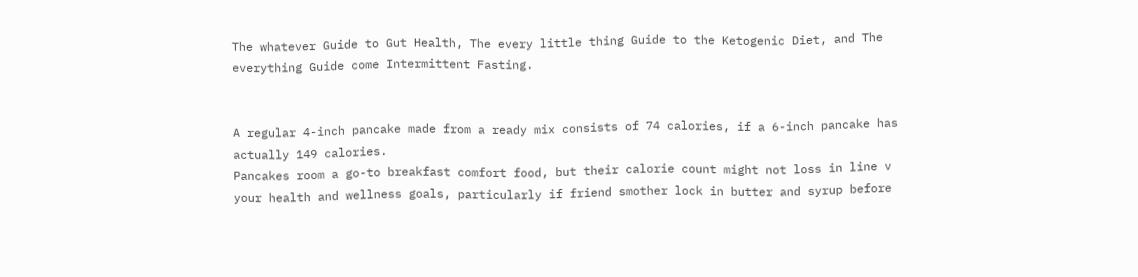The whatever Guide to Gut Health, The every little thing Guide to the Ketogenic Diet, and The everything Guide come Intermittent Fasting.


A regular 4-inch pancake made from a ready mix consists of 74 calories, if a 6-inch pancake has actually 149 calories.
Pancakes room a go-to breakfast comfort food, but their calorie count might not loss in line v your health and wellness goals, particularly if friend smother lock in butter and syrup before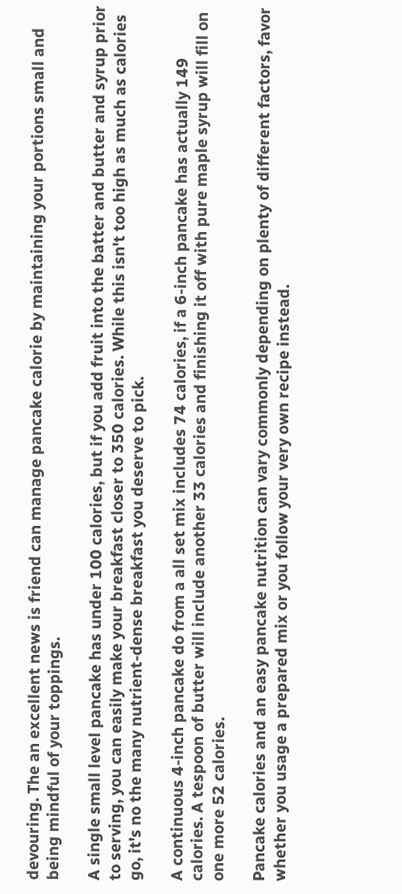devouring. The an excellent news is friend can manage pancake calorie by maintaining your portions small and being mindful of your toppings.

A single small level pancake has under 100 calories, but if you add fruit into the batter and butter and syrup prior to serving, you can easily make your breakfast closer to 350 calories. While this isn't too high as much as calories go, it's no the many nutrient-dense breakfast you deserve to pick.

A continuous 4-inch pancake do from a all set mix includes 74 calories, if a 6-inch pancake has actually 149 calories. A tespoon of butter will include another 33 calories and finishing it off with pure maple syrup will fill on one more 52 calories.

Pancake calories and an easy pancake nutrition can vary commonly depending on plenty of different factors, favor whether you usage a prepared mix or you follow your very own recipe instead.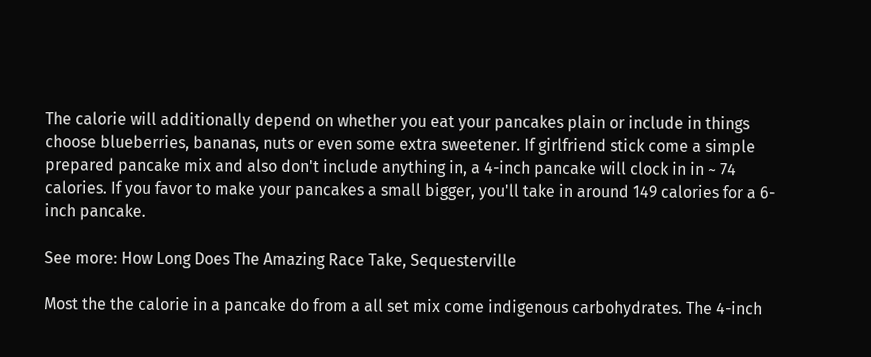The calorie will additionally depend on whether you eat your pancakes plain or include in things choose blueberries, bananas, nuts or even some extra sweetener. If girlfriend stick come a simple prepared pancake mix and also don't include anything in, a 4-inch pancake will clock in in ~ 74 calories. If you favor to make your pancakes a small bigger, you'll take in around 149 calories for a 6-inch pancake.

See more: How Long Does The Amazing Race Take, Sequesterville

Most the the calorie in a pancake do from a all set mix come indigenous carbohydrates. The 4-inch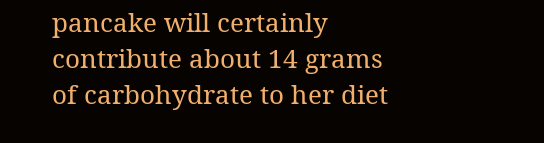pancake will certainly contribute about 14 grams of carbohydrate to her diet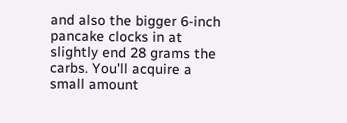and also the bigger 6-inch pancake clocks in at slightly end 28 grams the carbs. You'll acquire a small amount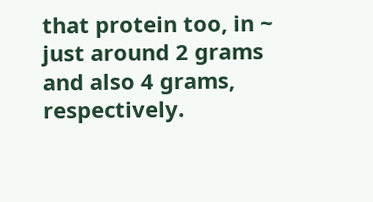that protein too, in ~ just around 2 grams and also 4 grams, respectively.